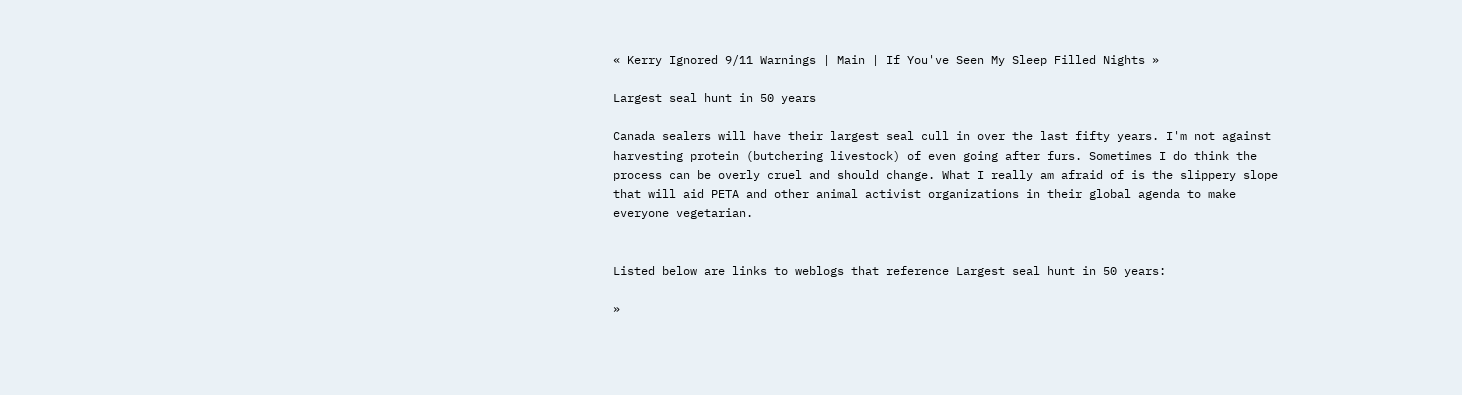« Kerry Ignored 9/11 Warnings | Main | If You've Seen My Sleep Filled Nights »

Largest seal hunt in 50 years

Canada sealers will have their largest seal cull in over the last fifty years. I'm not against harvesting protein (butchering livestock) of even going after furs. Sometimes I do think the process can be overly cruel and should change. What I really am afraid of is the slippery slope that will aid PETA and other animal activist organizations in their global agenda to make everyone vegetarian.


Listed below are links to weblogs that reference Largest seal hunt in 50 years:

»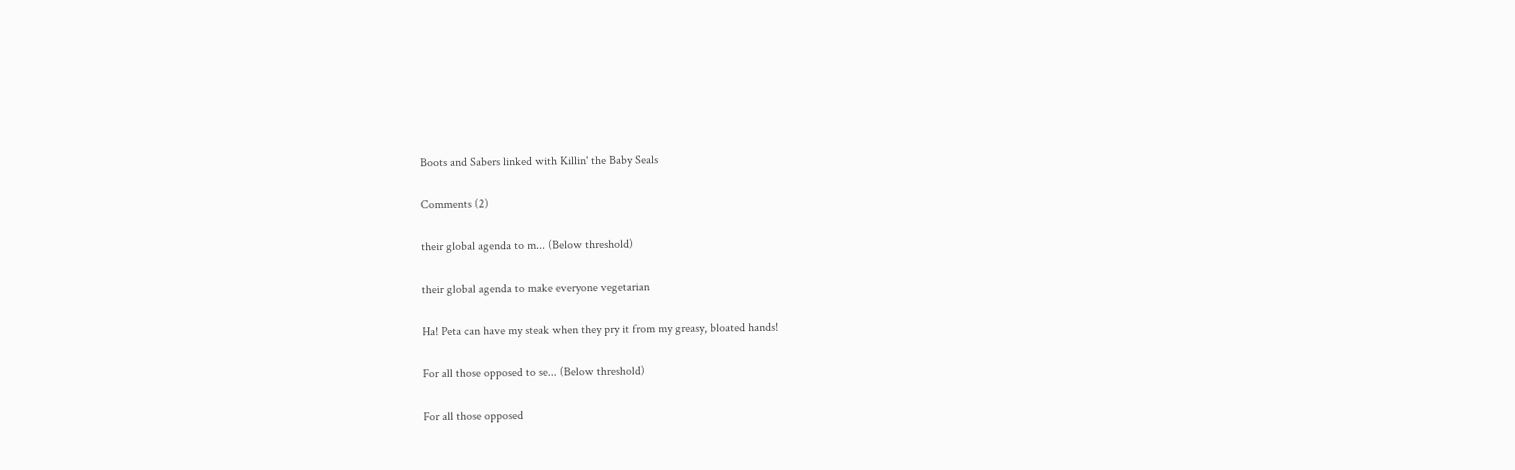Boots and Sabers linked with Killin' the Baby Seals

Comments (2)

their global agenda to m... (Below threshold)

their global agenda to make everyone vegetarian

Ha! Peta can have my steak when they pry it from my greasy, bloated hands!

For all those opposed to se... (Below threshold)

For all those opposed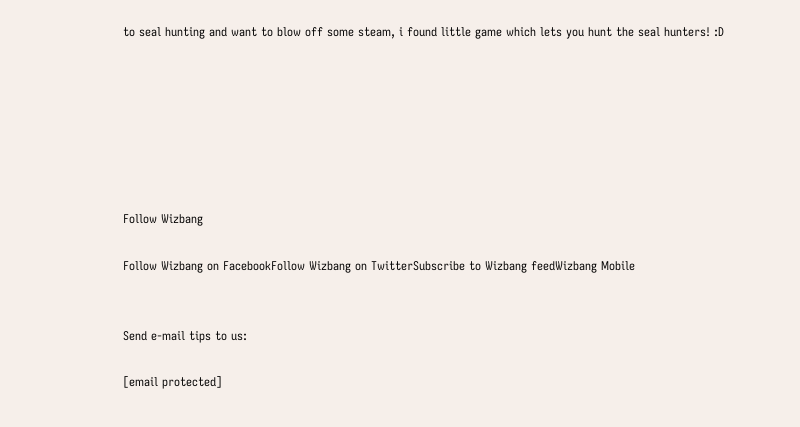to seal hunting and want to blow off some steam, i found little game which lets you hunt the seal hunters! :D







Follow Wizbang

Follow Wizbang on FacebookFollow Wizbang on TwitterSubscribe to Wizbang feedWizbang Mobile


Send e-mail tips to us:

[email protected]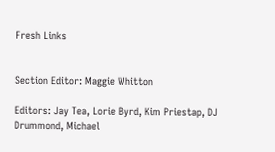Fresh Links


Section Editor: Maggie Whitton

Editors: Jay Tea, Lorie Byrd, Kim Priestap, DJ Drummond, Michael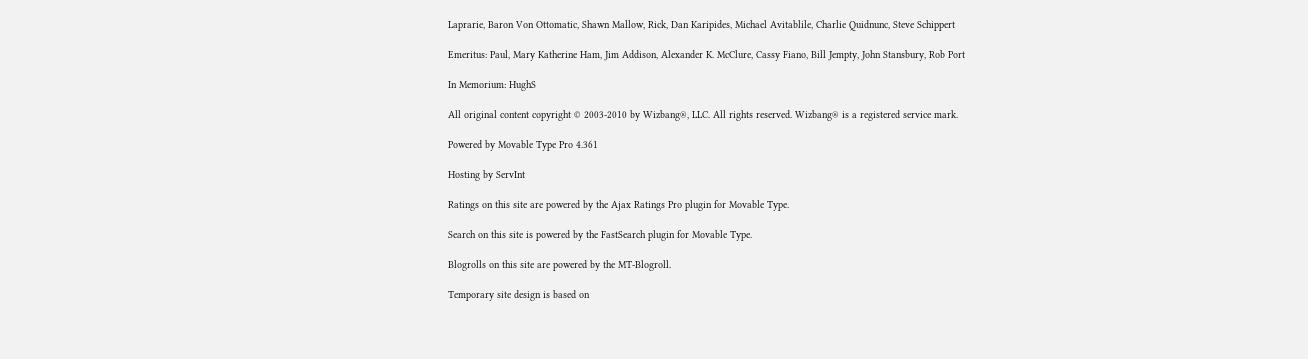Laprarie, Baron Von Ottomatic, Shawn Mallow, Rick, Dan Karipides, Michael Avitablile, Charlie Quidnunc, Steve Schippert

Emeritus: Paul, Mary Katherine Ham, Jim Addison, Alexander K. McClure, Cassy Fiano, Bill Jempty, John Stansbury, Rob Port

In Memorium: HughS

All original content copyright © 2003-2010 by Wizbang®, LLC. All rights reserved. Wizbang® is a registered service mark.

Powered by Movable Type Pro 4.361

Hosting by ServInt

Ratings on this site are powered by the Ajax Ratings Pro plugin for Movable Type.

Search on this site is powered by the FastSearch plugin for Movable Type.

Blogrolls on this site are powered by the MT-Blogroll.

Temporary site design is based on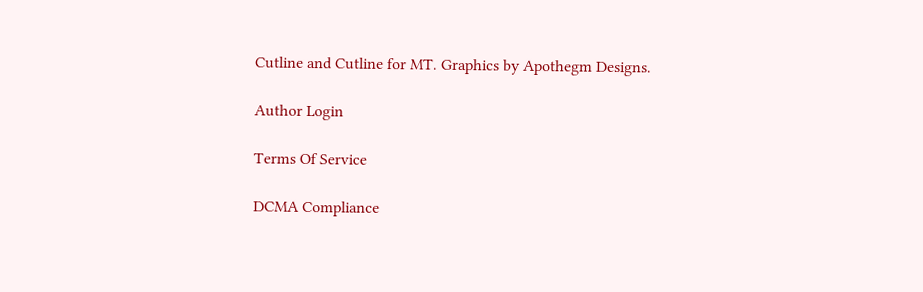Cutline and Cutline for MT. Graphics by Apothegm Designs.

Author Login

Terms Of Service

DCMA Compliance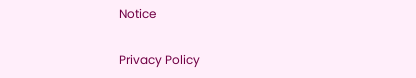Notice

Privacy Policy